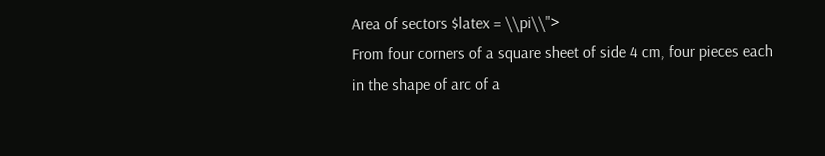Area of sectors $latex = \\pi\\">
From four corners of a square sheet of side 4 cm, four pieces each in the shape of arc of a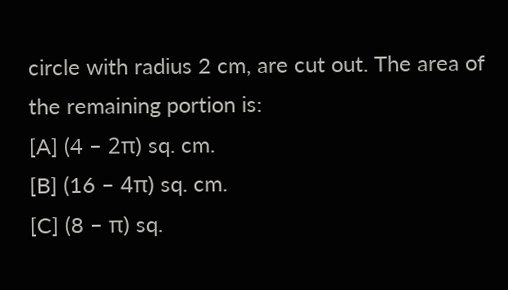circle with radius 2 cm, are cut out. The area of the remaining portion is:
[A] (4 – 2π) sq. cm.
[B] (16 – 4π) sq. cm.
[C] (8 – π) sq.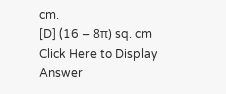cm.
[D] (16 – 8π) sq. cm
Click Here to Display Answer